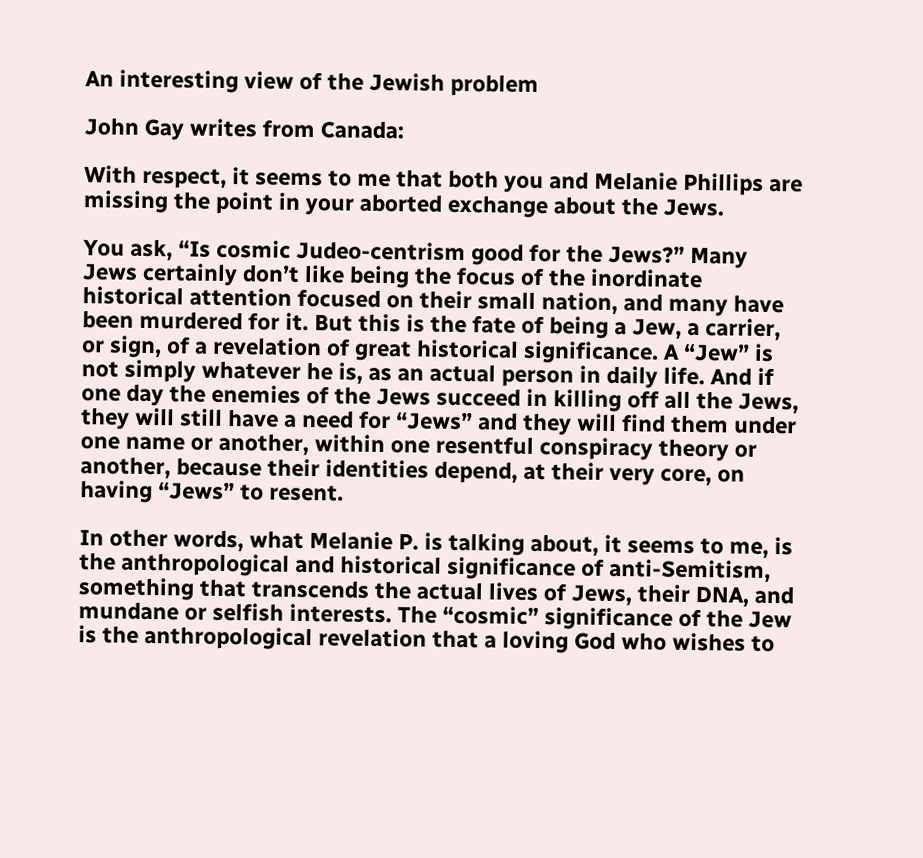An interesting view of the Jewish problem

John Gay writes from Canada:

With respect, it seems to me that both you and Melanie Phillips are missing the point in your aborted exchange about the Jews.

You ask, “Is cosmic Judeo-centrism good for the Jews?” Many Jews certainly don’t like being the focus of the inordinate historical attention focused on their small nation, and many have been murdered for it. But this is the fate of being a Jew, a carrier, or sign, of a revelation of great historical significance. A “Jew” is not simply whatever he is, as an actual person in daily life. And if one day the enemies of the Jews succeed in killing off all the Jews, they will still have a need for “Jews” and they will find them under one name or another, within one resentful conspiracy theory or another, because their identities depend, at their very core, on having “Jews” to resent.

In other words, what Melanie P. is talking about, it seems to me, is the anthropological and historical significance of anti-Semitism, something that transcends the actual lives of Jews, their DNA, and mundane or selfish interests. The “cosmic” significance of the Jew is the anthropological revelation that a loving God who wishes to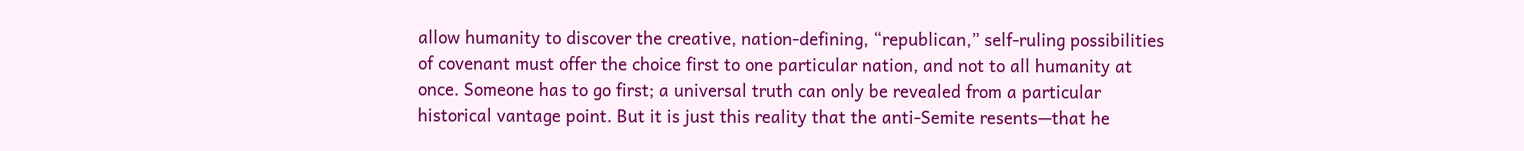allow humanity to discover the creative, nation-defining, “republican,” self-ruling possibilities of covenant must offer the choice first to one particular nation, and not to all humanity at once. Someone has to go first; a universal truth can only be revealed from a particular historical vantage point. But it is just this reality that the anti-Semite resents—that he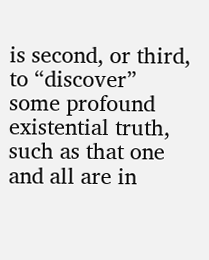is second, or third, to “discover” some profound existential truth, such as that one and all are in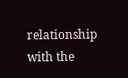relationship with the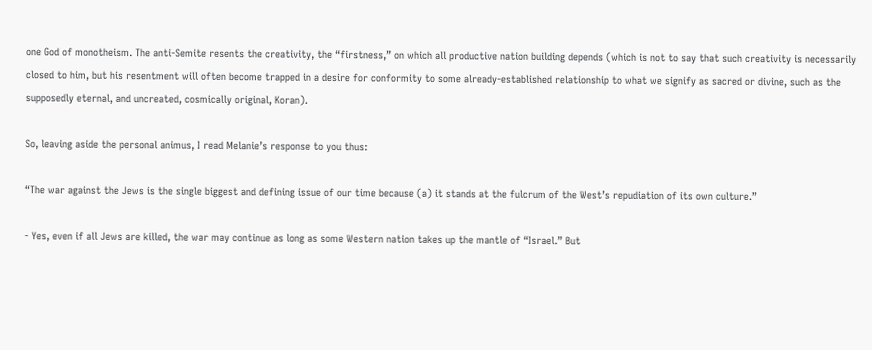one God of monotheism. The anti-Semite resents the creativity, the “firstness,” on which all productive nation building depends (which is not to say that such creativity is necessarily closed to him, but his resentment will often become trapped in a desire for conformity to some already-established relationship to what we signify as sacred or divine, such as the supposedly eternal, and uncreated, cosmically original, Koran).

So, leaving aside the personal animus, I read Melanie’s response to you thus:

“The war against the Jews is the single biggest and defining issue of our time because (a) it stands at the fulcrum of the West’s repudiation of its own culture.”

- Yes, even if all Jews are killed, the war may continue as long as some Western nation takes up the mantle of “Israel.” But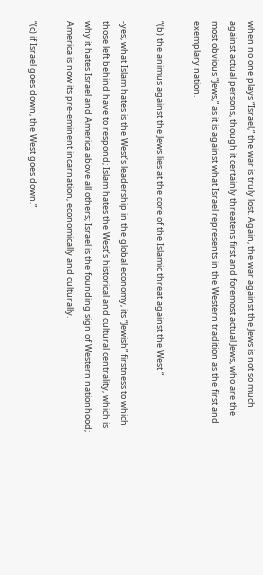when no one plays “Israel,” the war is truly lost. Again, the war against the Jews is not so much against actual persons, though it certainly threatens first and foremost actual Jews, who are the most obvious “Jews,” as it is against what Israel represents in the Western tradition as the first and exemplary nation.

“(b) the animus against the Jews lies at the core of the Islamic threat against the West “

-yes, what Islam hates is the West’s leadership in the global economy, its “Jewish” firstness to which those left behind have to respond; Islam hates the West’s historical and cultural centrality, which is why it hates Israel and America above all others; Israel is the founding sign of Western nationhood; America is now its pre-eminent incarnation, economically and culturally.

“(c) if Israel goes down, the West goes down.”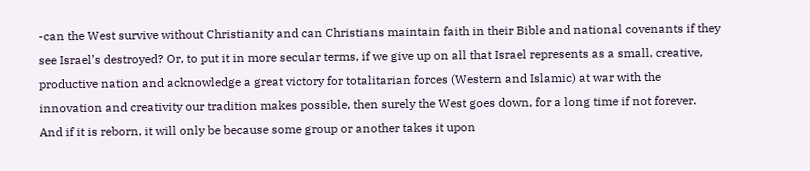-can the West survive without Christianity and can Christians maintain faith in their Bible and national covenants if they see Israel’s destroyed? Or, to put it in more secular terms, if we give up on all that Israel represents as a small, creative, productive nation and acknowledge a great victory for totalitarian forces (Western and Islamic) at war with the innovation and creativity our tradition makes possible, then surely the West goes down, for a long time if not forever. And if it is reborn, it will only be because some group or another takes it upon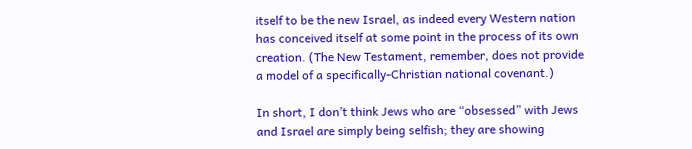itself to be the new Israel, as indeed every Western nation has conceived itself at some point in the process of its own creation. (The New Testament, remember, does not provide a model of a specifically-Christian national covenant.)

In short, I don’t think Jews who are “obsessed” with Jews and Israel are simply being selfish; they are showing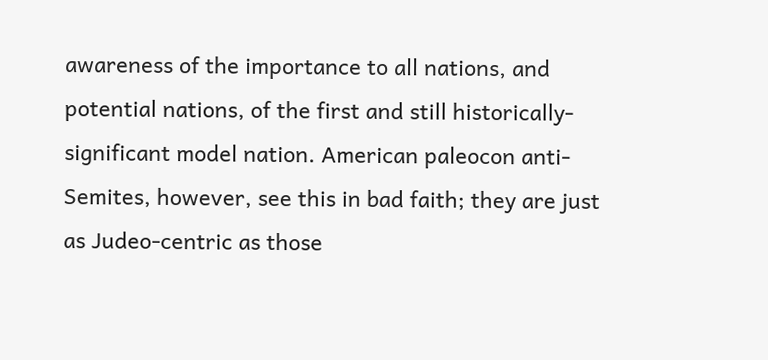awareness of the importance to all nations, and potential nations, of the first and still historically-significant model nation. American paleocon anti-Semites, however, see this in bad faith; they are just as Judeo-centric as those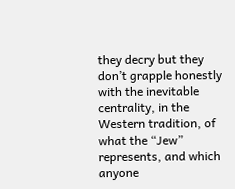they decry but they don’t grapple honestly with the inevitable centrality, in the Western tradition, of what the “Jew” represents, and which anyone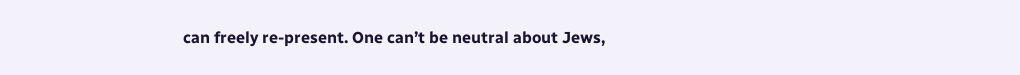can freely re-present. One can’t be neutral about Jews,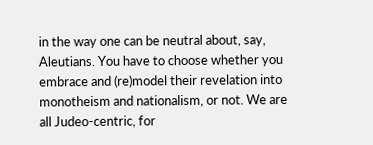in the way one can be neutral about, say, Aleutians. You have to choose whether you embrace and (re)model their revelation into monotheism and nationalism, or not. We are all Judeo-centric, for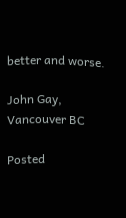better and worse.

John Gay,
Vancouver BC

Posted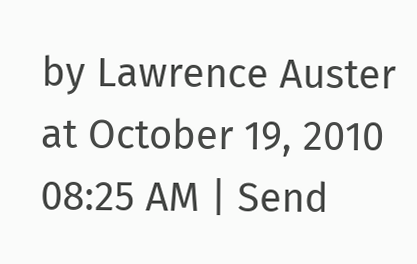by Lawrence Auster at October 19, 2010 08:25 AM | Send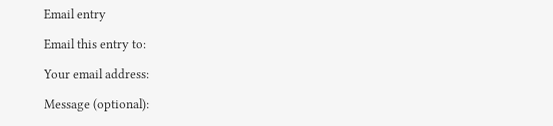Email entry

Email this entry to:

Your email address:

Message (optional):